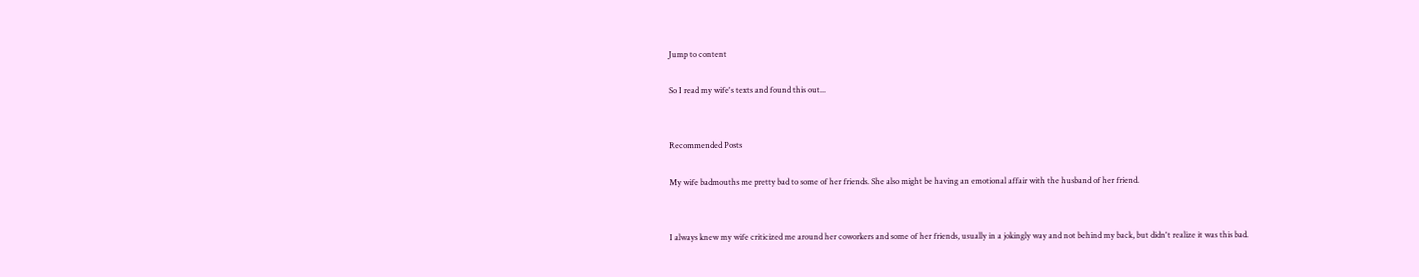Jump to content

So I read my wife's texts and found this out...


Recommended Posts

My wife badmouths me pretty bad to some of her friends. She also might be having an emotional affair with the husband of her friend.


I always knew my wife criticized me around her coworkers and some of her friends, usually in a jokingly way and not behind my back, but didn't realize it was this bad.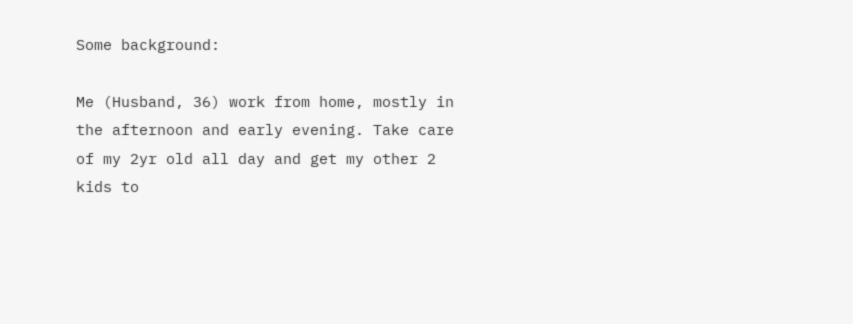Some background:

Me (Husband, 36) work from home, mostly in the afternoon and early evening. Take care of my 2yr old all day and get my other 2 kids to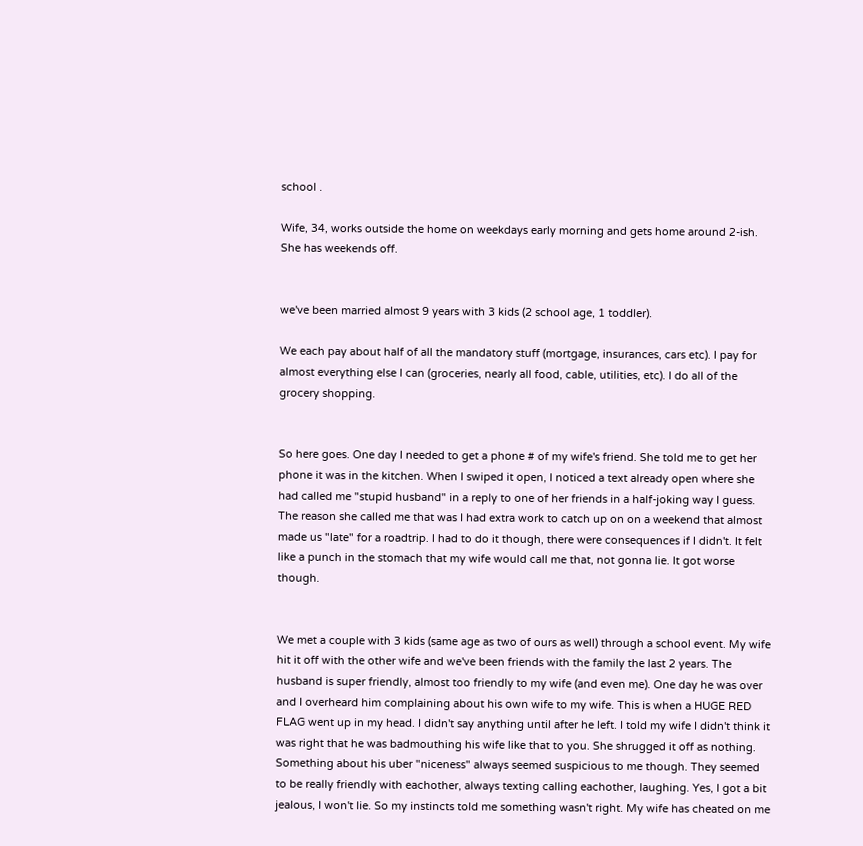school .

Wife, 34, works outside the home on weekdays early morning and gets home around 2-ish. She has weekends off.


we've been married almost 9 years with 3 kids (2 school age, 1 toddler).

We each pay about half of all the mandatory stuff (mortgage, insurances, cars etc). I pay for almost everything else I can (groceries, nearly all food, cable, utilities, etc). I do all of the grocery shopping.


So here goes. One day I needed to get a phone # of my wife's friend. She told me to get her phone it was in the kitchen. When I swiped it open, I noticed a text already open where she had called me "stupid husband" in a reply to one of her friends in a half-joking way I guess. The reason she called me that was I had extra work to catch up on on a weekend that almost made us "late" for a roadtrip. I had to do it though, there were consequences if I didn't. It felt like a punch in the stomach that my wife would call me that, not gonna lie. It got worse though.


We met a couple with 3 kids (same age as two of ours as well) through a school event. My wife hit it off with the other wife and we've been friends with the family the last 2 years. The husband is super friendly, almost too friendly to my wife (and even me). One day he was over and I overheard him complaining about his own wife to my wife. This is when a HUGE RED FLAG went up in my head. I didn't say anything until after he left. I told my wife I didn't think it was right that he was badmouthing his wife like that to you. She shrugged it off as nothing. Something about his uber "niceness" always seemed suspicious to me though. They seemed to be really friendly with eachother, always texting calling eachother, laughing. Yes, I got a bit jealous, I won't lie. So my instincts told me something wasn't right. My wife has cheated on me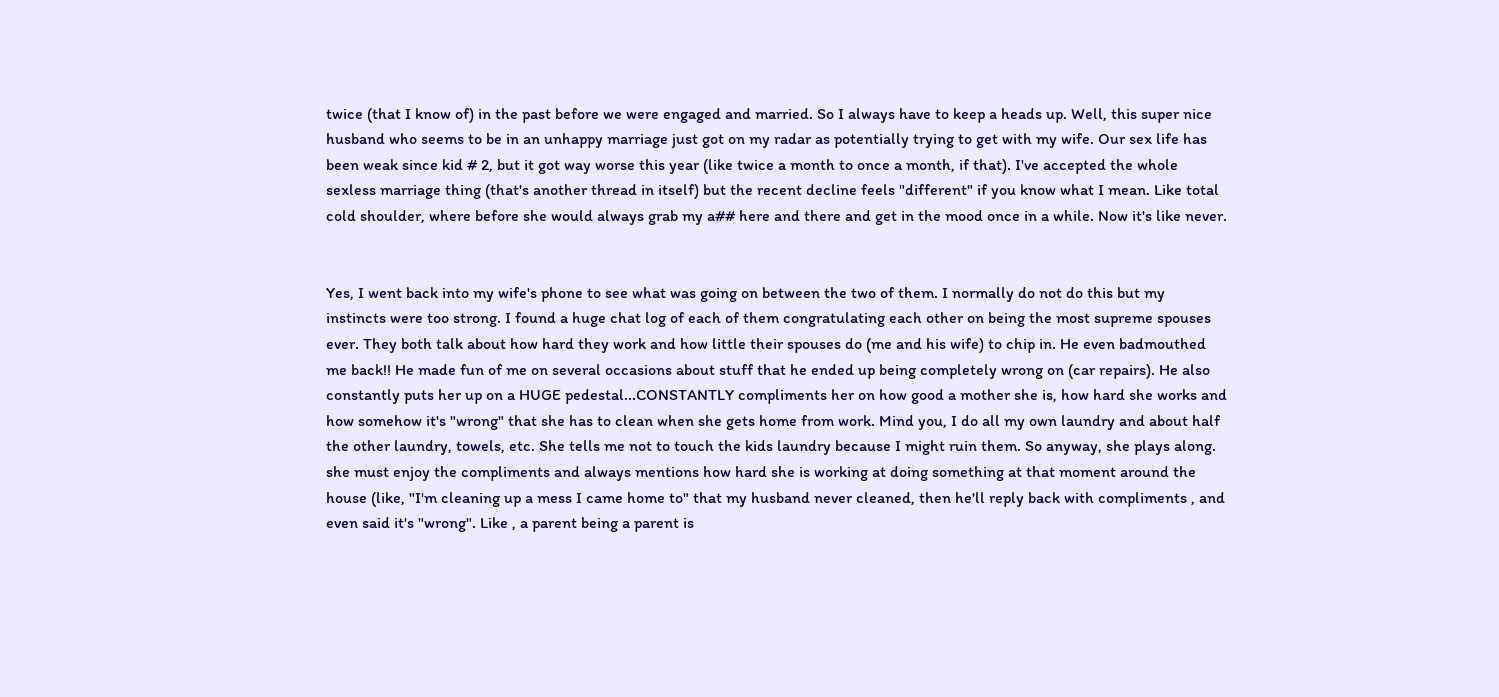twice (that I know of) in the past before we were engaged and married. So I always have to keep a heads up. Well, this super nice husband who seems to be in an unhappy marriage just got on my radar as potentially trying to get with my wife. Our sex life has been weak since kid # 2, but it got way worse this year (like twice a month to once a month, if that). I've accepted the whole sexless marriage thing (that's another thread in itself) but the recent decline feels "different" if you know what I mean. Like total cold shoulder, where before she would always grab my a## here and there and get in the mood once in a while. Now it's like never.


Yes, I went back into my wife's phone to see what was going on between the two of them. I normally do not do this but my instincts were too strong. I found a huge chat log of each of them congratulating each other on being the most supreme spouses ever. They both talk about how hard they work and how little their spouses do (me and his wife) to chip in. He even badmouthed me back!! He made fun of me on several occasions about stuff that he ended up being completely wrong on (car repairs). He also constantly puts her up on a HUGE pedestal...CONSTANTLY compliments her on how good a mother she is, how hard she works and how somehow it's "wrong" that she has to clean when she gets home from work. Mind you, I do all my own laundry and about half the other laundry, towels, etc. She tells me not to touch the kids laundry because I might ruin them. So anyway, she plays along. she must enjoy the compliments and always mentions how hard she is working at doing something at that moment around the house (like, "I'm cleaning up a mess I came home to" that my husband never cleaned, then he'll reply back with compliments , and even said it's "wrong". Like , a parent being a parent is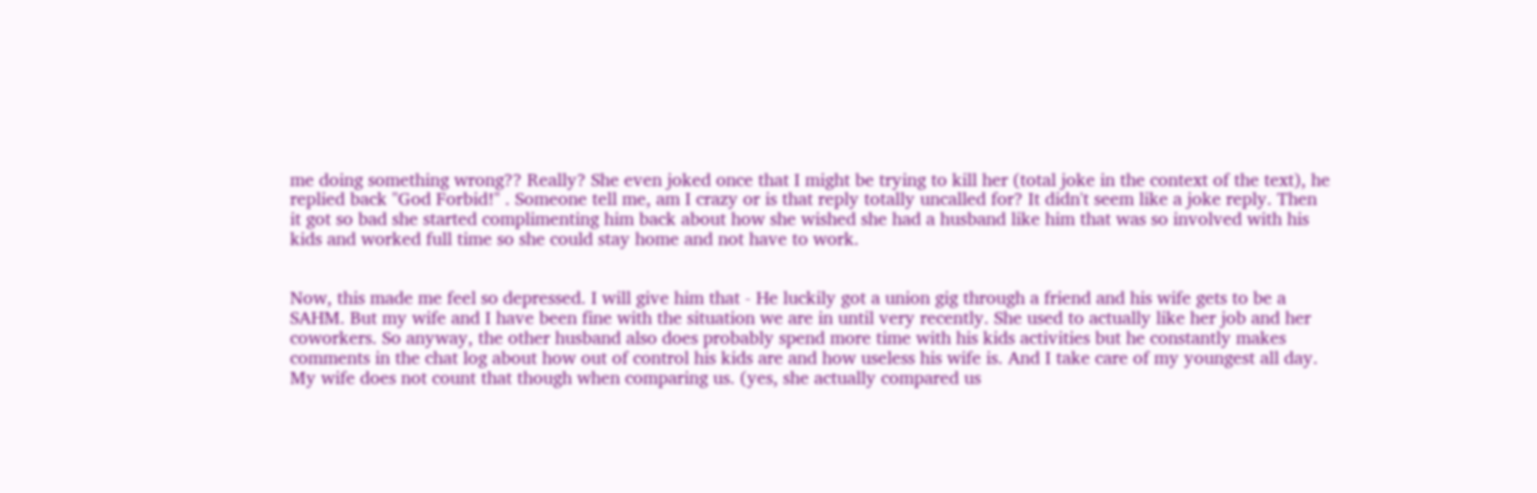me doing something wrong?? Really? She even joked once that I might be trying to kill her (total joke in the context of the text), he replied back "God Forbid!" . Someone tell me, am I crazy or is that reply totally uncalled for? It didn't seem like a joke reply. Then it got so bad she started complimenting him back about how she wished she had a husband like him that was so involved with his kids and worked full time so she could stay home and not have to work.


Now, this made me feel so depressed. I will give him that - He luckily got a union gig through a friend and his wife gets to be a SAHM. But my wife and I have been fine with the situation we are in until very recently. She used to actually like her job and her coworkers. So anyway, the other husband also does probably spend more time with his kids activities but he constantly makes comments in the chat log about how out of control his kids are and how useless his wife is. And I take care of my youngest all day. My wife does not count that though when comparing us. (yes, she actually compared us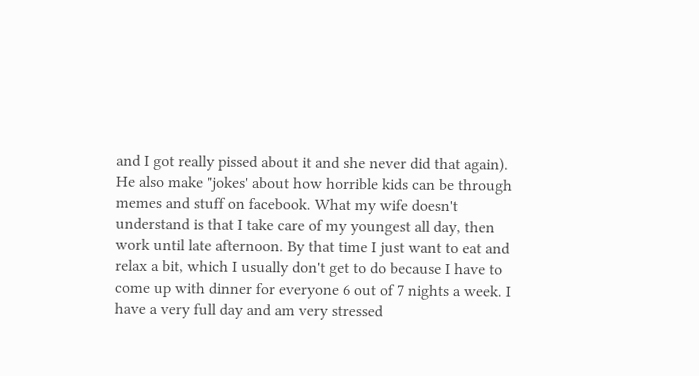and I got really pissed about it and she never did that again). He also make "jokes' about how horrible kids can be through memes and stuff on facebook. What my wife doesn't understand is that I take care of my youngest all day, then work until late afternoon. By that time I just want to eat and relax a bit, which I usually don't get to do because I have to come up with dinner for everyone 6 out of 7 nights a week. I have a very full day and am very stressed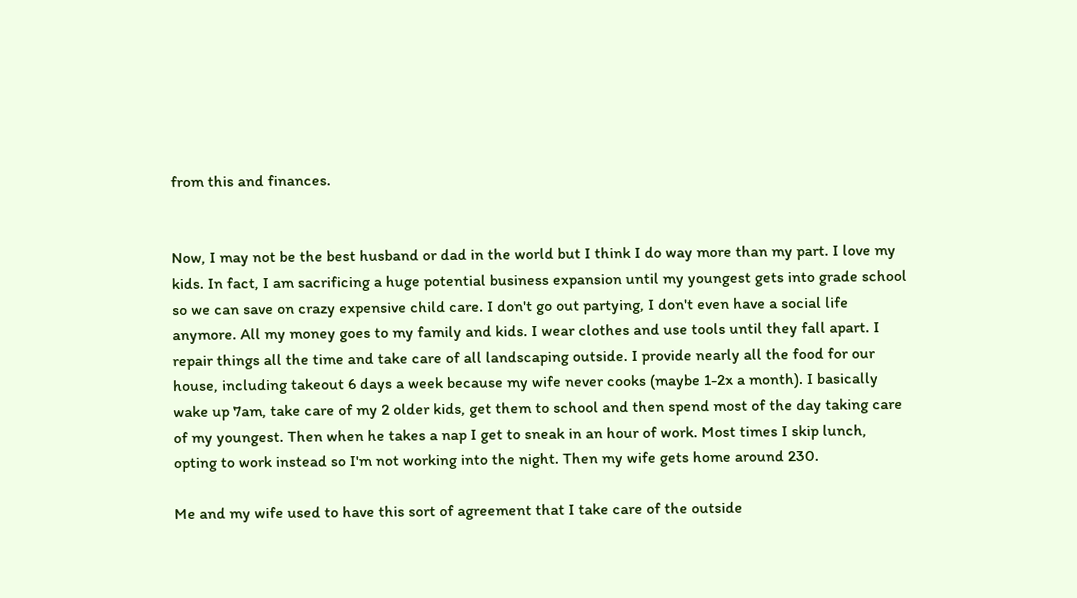from this and finances.


Now, I may not be the best husband or dad in the world but I think I do way more than my part. I love my kids. In fact, I am sacrificing a huge potential business expansion until my youngest gets into grade school so we can save on crazy expensive child care. I don't go out partying, I don't even have a social life anymore. All my money goes to my family and kids. I wear clothes and use tools until they fall apart. I repair things all the time and take care of all landscaping outside. I provide nearly all the food for our house, including takeout 6 days a week because my wife never cooks (maybe 1-2x a month). I basically wake up 7am, take care of my 2 older kids, get them to school and then spend most of the day taking care of my youngest. Then when he takes a nap I get to sneak in an hour of work. Most times I skip lunch, opting to work instead so I'm not working into the night. Then my wife gets home around 230.

Me and my wife used to have this sort of agreement that I take care of the outside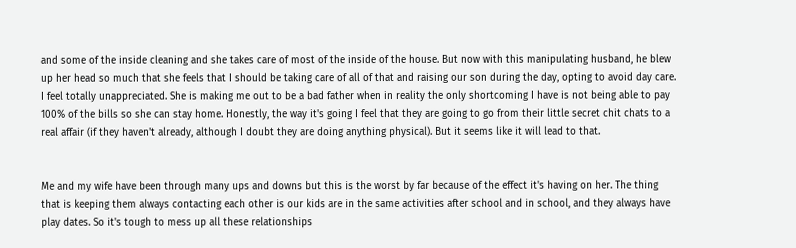and some of the inside cleaning and she takes care of most of the inside of the house. But now with this manipulating husband, he blew up her head so much that she feels that I should be taking care of all of that and raising our son during the day, opting to avoid day care. I feel totally unappreciated. She is making me out to be a bad father when in reality the only shortcoming I have is not being able to pay 100% of the bills so she can stay home. Honestly, the way it's going I feel that they are going to go from their little secret chit chats to a real affair (if they haven't already, although I doubt they are doing anything physical). But it seems like it will lead to that.


Me and my wife have been through many ups and downs but this is the worst by far because of the effect it's having on her. The thing that is keeping them always contacting each other is our kids are in the same activities after school and in school, and they always have play dates. So it's tough to mess up all these relationships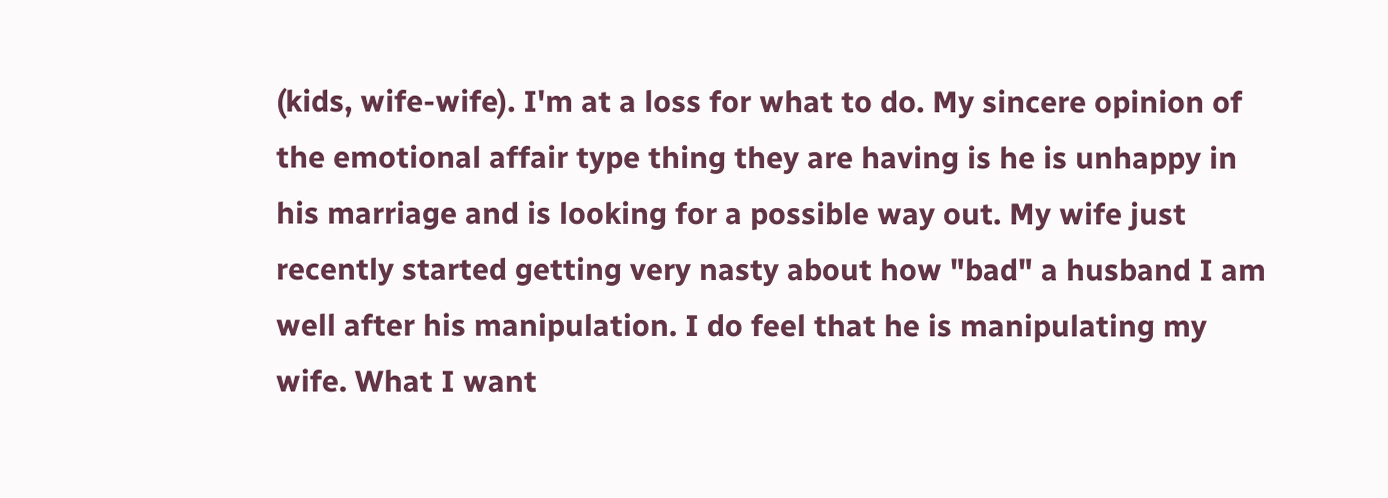(kids, wife-wife). I'm at a loss for what to do. My sincere opinion of the emotional affair type thing they are having is he is unhappy in his marriage and is looking for a possible way out. My wife just recently started getting very nasty about how "bad" a husband I am well after his manipulation. I do feel that he is manipulating my wife. What I want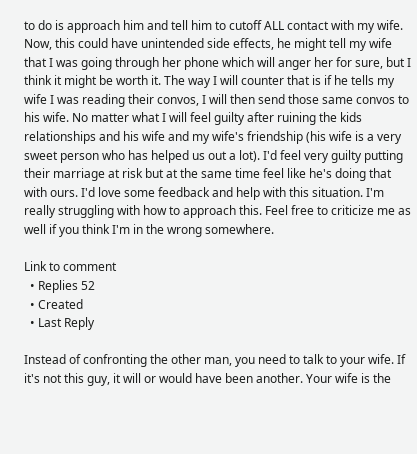to do is approach him and tell him to cutoff ALL contact with my wife. Now, this could have unintended side effects, he might tell my wife that I was going through her phone which will anger her for sure, but I think it might be worth it. The way I will counter that is if he tells my wife I was reading their convos, I will then send those same convos to his wife. No matter what I will feel guilty after ruining the kids relationships and his wife and my wife's friendship (his wife is a very sweet person who has helped us out a lot). I'd feel very guilty putting their marriage at risk but at the same time feel like he's doing that with ours. I'd love some feedback and help with this situation. I'm really struggling with how to approach this. Feel free to criticize me as well if you think I'm in the wrong somewhere.

Link to comment
  • Replies 52
  • Created
  • Last Reply

Instead of confronting the other man, you need to talk to your wife. If it's not this guy, it will or would have been another. Your wife is the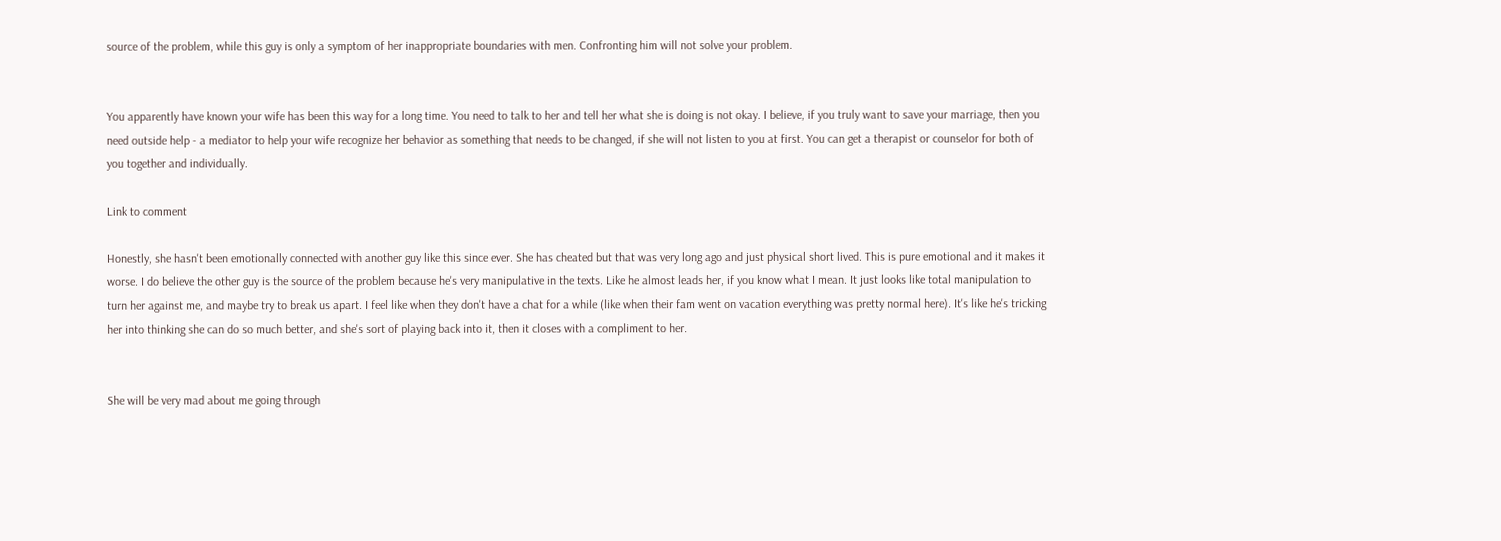source of the problem, while this guy is only a symptom of her inappropriate boundaries with men. Confronting him will not solve your problem.


You apparently have known your wife has been this way for a long time. You need to talk to her and tell her what she is doing is not okay. I believe, if you truly want to save your marriage, then you need outside help - a mediator to help your wife recognize her behavior as something that needs to be changed, if she will not listen to you at first. You can get a therapist or counselor for both of you together and individually.

Link to comment

Honestly, she hasn't been emotionally connected with another guy like this since ever. She has cheated but that was very long ago and just physical short lived. This is pure emotional and it makes it worse. I do believe the other guy is the source of the problem because he's very manipulative in the texts. Like he almost leads her, if you know what I mean. It just looks like total manipulation to turn her against me, and maybe try to break us apart. I feel like when they don't have a chat for a while (like when their fam went on vacation everything was pretty normal here). It's like he's tricking her into thinking she can do so much better, and she's sort of playing back into it, then it closes with a compliment to her.


She will be very mad about me going through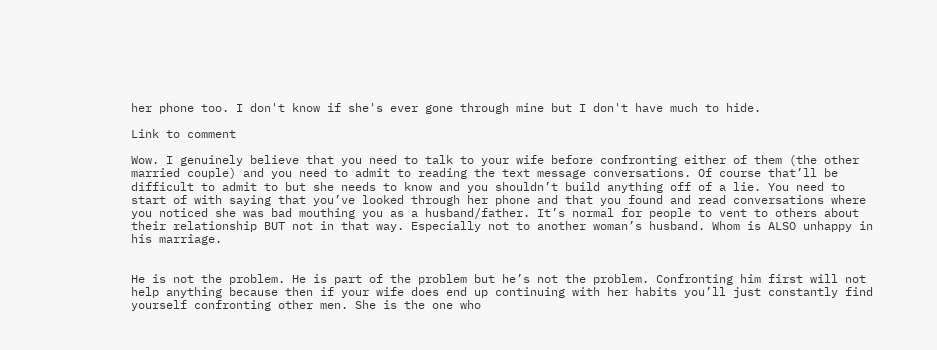her phone too. I don't know if she's ever gone through mine but I don't have much to hide.

Link to comment

Wow. I genuinely believe that you need to talk to your wife before confronting either of them (the other married couple) and you need to admit to reading the text message conversations. Of course that’ll be difficult to admit to but she needs to know and you shouldn’t build anything off of a lie. You need to start of with saying that you’ve looked through her phone and that you found and read conversations where you noticed she was bad mouthing you as a husband/father. It’s normal for people to vent to others about their relationship BUT not in that way. Especially not to another woman’s husband. Whom is ALSO unhappy in his marriage.


He is not the problem. He is part of the problem but he’s not the problem. Confronting him first will not help anything because then if your wife does end up continuing with her habits you’ll just constantly find yourself confronting other men. She is the one who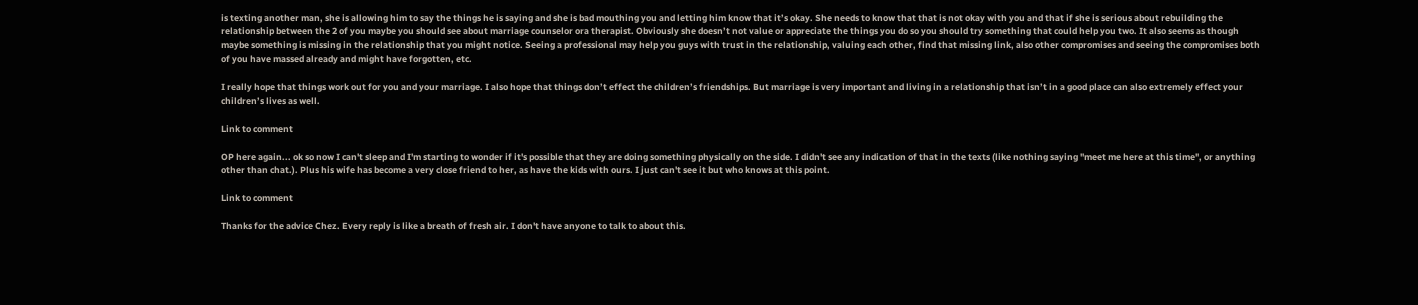is texting another man, she is allowing him to say the things he is saying and she is bad mouthing you and letting him know that it’s okay. She needs to know that that is not okay with you and that if she is serious about rebuilding the relationship between the 2 of you maybe you should see about marriage counselor ora therapist. Obviously she doesn’t not value or appreciate the things you do so you should try something that could help you two. It also seems as though maybe something is missing in the relationship that you might notice. Seeing a professional may help you guys with trust in the relationship, valuing each other, find that missing link, also other compromises and seeing the compromises both of you have massed already and might have forgotten, etc.

I really hope that things work out for you and your marriage. I also hope that things don’t effect the children’s friendships. But marriage is very important and living in a relationship that isn’t in a good place can also extremely effect your children’s lives as well.

Link to comment

OP here again... ok so now I can't sleep and I'm starting to wonder if it's possible that they are doing something physically on the side. I didn't see any indication of that in the texts (like nothing saying "meet me here at this time", or anything other than chat.). Plus his wife has become a very close friend to her, as have the kids with ours. I just can't see it but who knows at this point.

Link to comment

Thanks for the advice Chez. Every reply is like a breath of fresh air. I don't have anyone to talk to about this.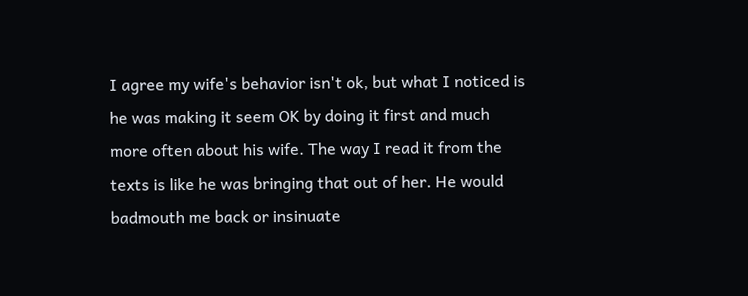I agree my wife's behavior isn't ok, but what I noticed is he was making it seem OK by doing it first and much more often about his wife. The way I read it from the texts is like he was bringing that out of her. He would badmouth me back or insinuate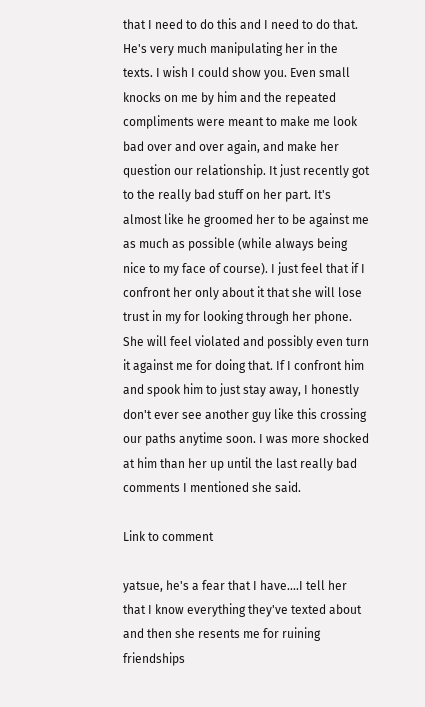that I need to do this and I need to do that. He's very much manipulating her in the texts. I wish I could show you. Even small knocks on me by him and the repeated compliments were meant to make me look bad over and over again, and make her question our relationship. It just recently got to the really bad stuff on her part. It's almost like he groomed her to be against me as much as possible (while always being nice to my face of course). I just feel that if I confront her only about it that she will lose trust in my for looking through her phone. She will feel violated and possibly even turn it against me for doing that. If I confront him and spook him to just stay away, I honestly don't ever see another guy like this crossing our paths anytime soon. I was more shocked at him than her up until the last really bad comments I mentioned she said.

Link to comment

yatsue, he's a fear that I have....I tell her that I know everything they've texted about and then she resents me for ruining friendships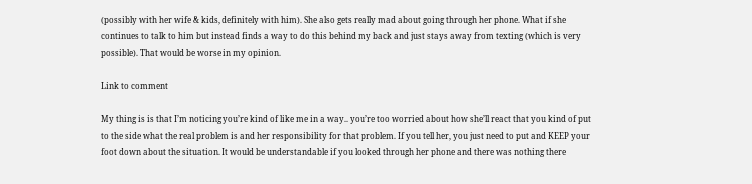(possibly with her wife & kids, definitely with him). She also gets really mad about going through her phone. What if she continues to talk to him but instead finds a way to do this behind my back and just stays away from texting (which is very possible). That would be worse in my opinion.

Link to comment

My thing is is that I’m noticing you’re kind of like me in a way.. you’re too worried about how she’ll react that you kind of put to the side what the real problem is and her responsibility for that problem. If you tell her, you just need to put and KEEP your foot down about the situation. It would be understandable if you looked through her phone and there was nothing there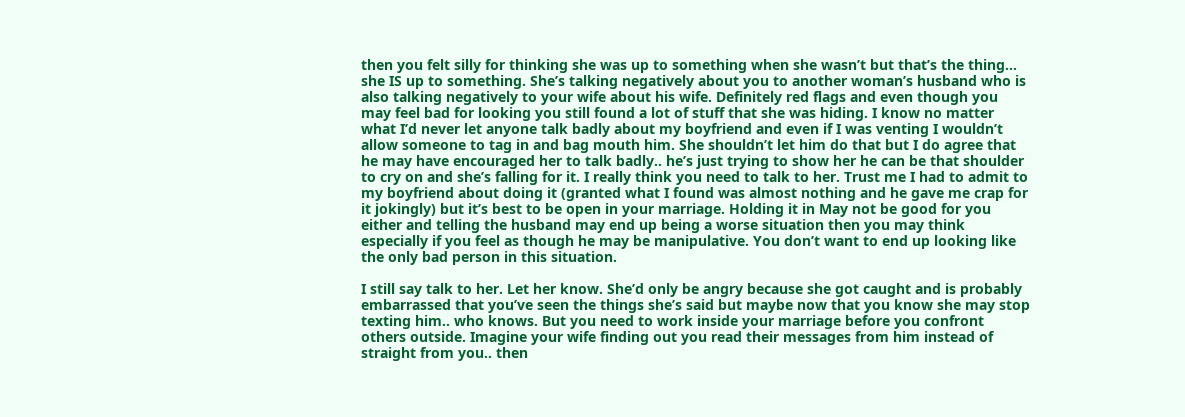then you felt silly for thinking she was up to something when she wasn’t but that’s the thing... she IS up to something. She’s talking negatively about you to another woman’s husband who is also talking negatively to your wife about his wife. Definitely red flags and even though you may feel bad for looking you still found a lot of stuff that she was hiding. I know no matter what I’d never let anyone talk badly about my boyfriend and even if I was venting I wouldn’t allow someone to tag in and bag mouth him. She shouldn’t let him do that but I do agree that he may have encouraged her to talk badly.. he’s just trying to show her he can be that shoulder to cry on and she’s falling for it. I really think you need to talk to her. Trust me I had to admit to my boyfriend about doing it (granted what I found was almost nothing and he gave me crap for it jokingly) but it’s best to be open in your marriage. Holding it in May not be good for you either and telling the husband may end up being a worse situation then you may think especially if you feel as though he may be manipulative. You don’t want to end up looking like the only bad person in this situation.

I still say talk to her. Let her know. She’d only be angry because she got caught and is probably embarrassed that you’ve seen the things she’s said but maybe now that you know she may stop texting him.. who knows. But you need to work inside your marriage before you confront others outside. Imagine your wife finding out you read their messages from him instead of straight from you.. then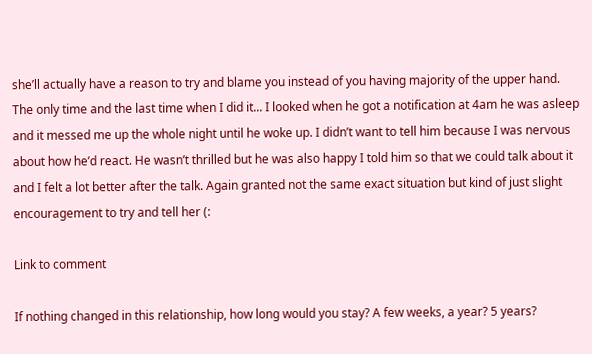she’ll actually have a reason to try and blame you instead of you having majority of the upper hand. The only time and the last time when I did it... I looked when he got a notification at 4am he was asleep and it messed me up the whole night until he woke up. I didn’t want to tell him because I was nervous about how he’d react. He wasn’t thrilled but he was also happy I told him so that we could talk about it and I felt a lot better after the talk. Again granted not the same exact situation but kind of just slight encouragement to try and tell her (:

Link to comment

If nothing changed in this relationship, how long would you stay? A few weeks, a year? 5 years?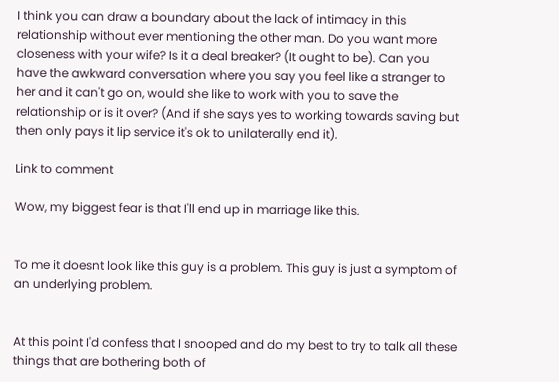I think you can draw a boundary about the lack of intimacy in this relationship without ever mentioning the other man. Do you want more closeness with your wife? Is it a deal breaker? (It ought to be). Can you have the awkward conversation where you say you feel like a stranger to her and it can't go on, would she like to work with you to save the relationship or is it over? (And if she says yes to working towards saving but then only pays it lip service it's ok to unilaterally end it).

Link to comment

Wow, my biggest fear is that I'll end up in marriage like this.


To me it doesnt look like this guy is a problem. This guy is just a symptom of an underlying problem.


At this point I'd confess that I snooped and do my best to try to talk all these things that are bothering both of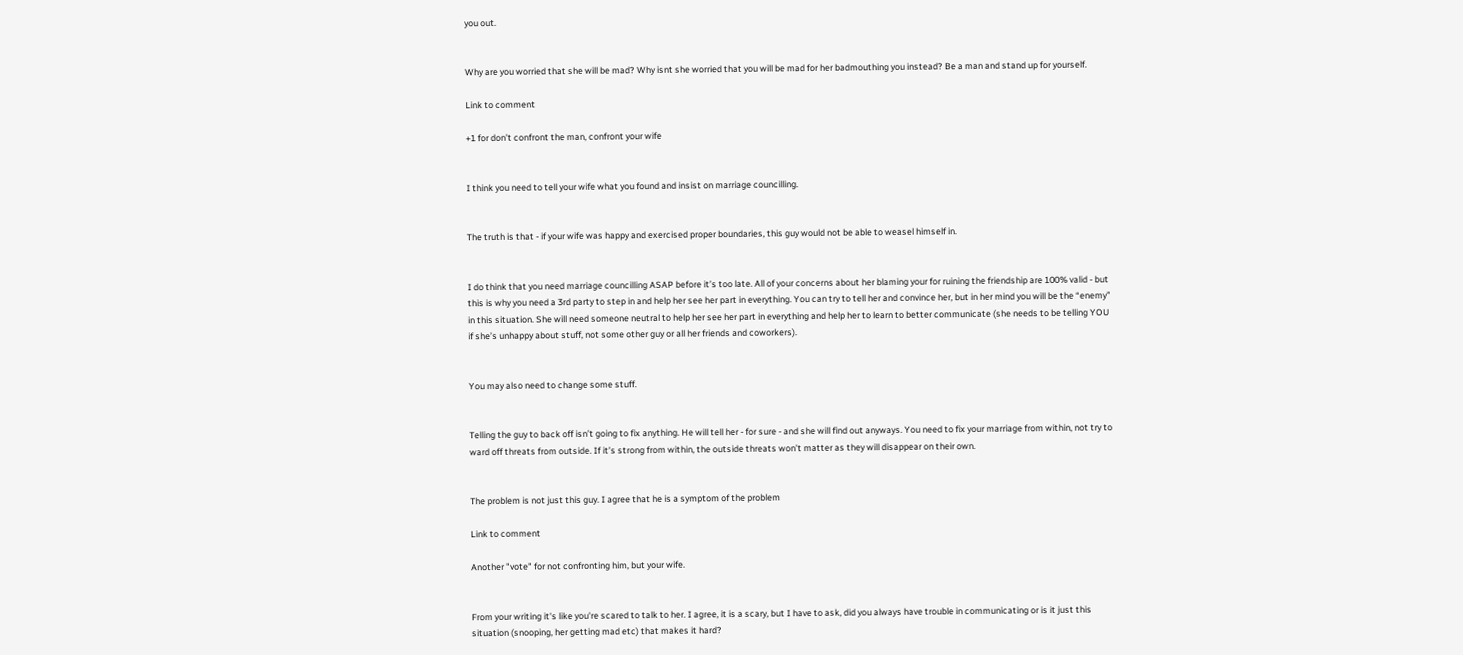you out.


Why are you worried that she will be mad? Why isnt she worried that you will be mad for her badmouthing you instead? Be a man and stand up for yourself.

Link to comment

+1 for don’t confront the man, confront your wife


I think you need to tell your wife what you found and insist on marriage councilling.


The truth is that - if your wife was happy and exercised proper boundaries, this guy would not be able to weasel himself in.


I do think that you need marriage councilling ASAP before it’s too late. All of your concerns about her blaming your for ruining the friendship are 100% valid - but this is why you need a 3rd party to step in and help her see her part in everything. You can try to tell her and convince her, but in her mind you will be the “enemy” in this situation. She will need someone neutral to help her see her part in everything and help her to learn to better communicate (she needs to be telling YOU if she’s unhappy about stuff, not some other guy or all her friends and coworkers).


You may also need to change some stuff.


Telling the guy to back off isn’t going to fix anything. He will tell her - for sure - and she will find out anyways. You need to fix your marriage from within, not try to ward off threats from outside. If it’s strong from within, the outside threats won’t matter as they will disappear on their own.


The problem is not just this guy. I agree that he is a symptom of the problem

Link to comment

Another "vote" for not confronting him, but your wife.


From your writing it's like you're scared to talk to her. I agree, it is a scary, but I have to ask, did you always have trouble in communicating or is it just this situation (snooping, her getting mad etc) that makes it hard?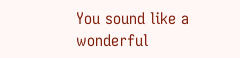You sound like a wonderful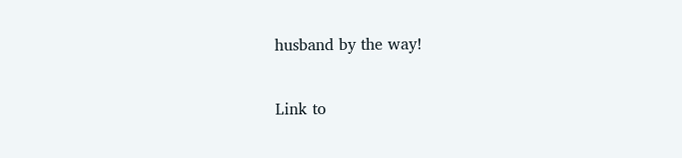husband by the way!

Link to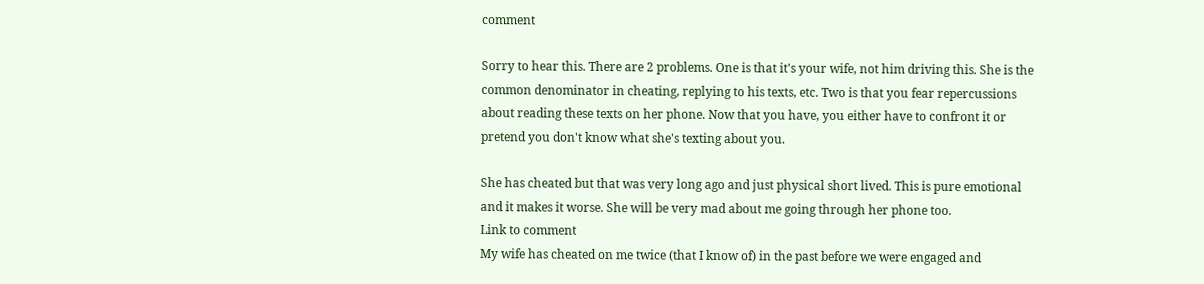comment

Sorry to hear this. There are 2 problems. One is that it's your wife, not him driving this. She is the common denominator in cheating, replying to his texts, etc. Two is that you fear repercussions about reading these texts on her phone. Now that you have, you either have to confront it or pretend you don't know what she's texting about you.

She has cheated but that was very long ago and just physical short lived. This is pure emotional and it makes it worse. She will be very mad about me going through her phone too.
Link to comment
My wife has cheated on me twice (that I know of) in the past before we were engaged and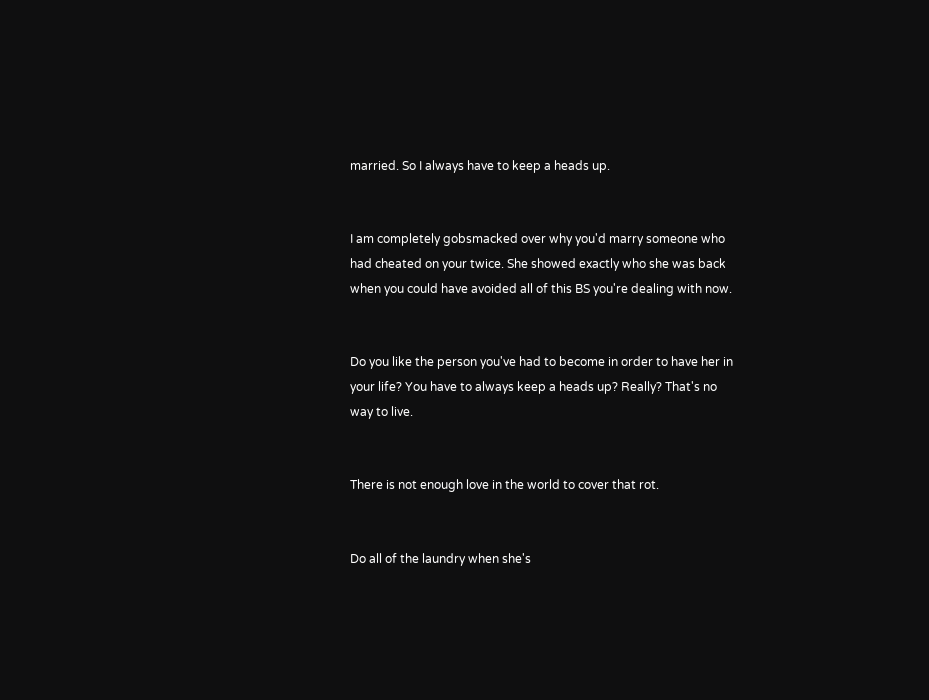married. So I always have to keep a heads up.


I am completely gobsmacked over why you'd marry someone who had cheated on your twice. She showed exactly who she was back when you could have avoided all of this BS you're dealing with now.


Do you like the person you've had to become in order to have her in your life? You have to always keep a heads up? Really? That's no way to live.


There is not enough love in the world to cover that rot.


Do all of the laundry when she's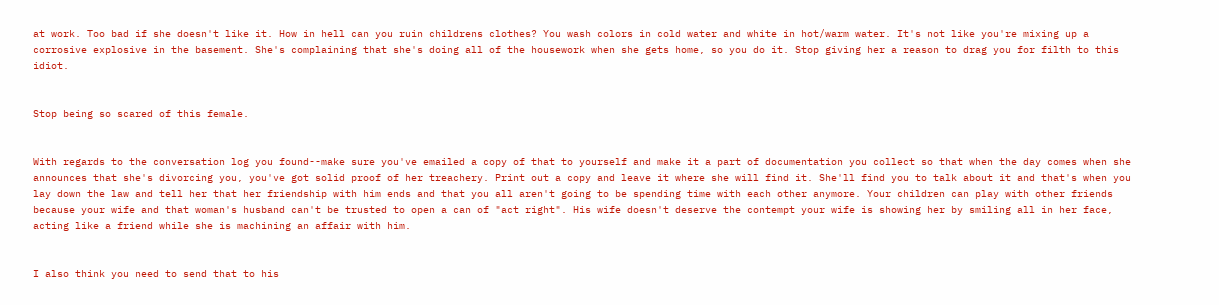at work. Too bad if she doesn't like it. How in hell can you ruin childrens clothes? You wash colors in cold water and white in hot/warm water. It's not like you're mixing up a corrosive explosive in the basement. She's complaining that she's doing all of the housework when she gets home, so you do it. Stop giving her a reason to drag you for filth to this idiot.


Stop being so scared of this female.


With regards to the conversation log you found--make sure you've emailed a copy of that to yourself and make it a part of documentation you collect so that when the day comes when she announces that she's divorcing you, you've got solid proof of her treachery. Print out a copy and leave it where she will find it. She'll find you to talk about it and that's when you lay down the law and tell her that her friendship with him ends and that you all aren't going to be spending time with each other anymore. Your children can play with other friends because your wife and that woman's husband can't be trusted to open a can of "act right". His wife doesn't deserve the contempt your wife is showing her by smiling all in her face, acting like a friend while she is machining an affair with him.


I also think you need to send that to his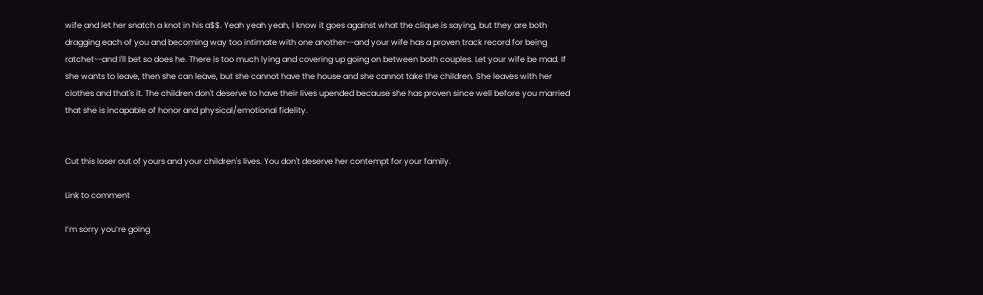wife and let her snatch a knot in his a$$. Yeah yeah yeah, I know it goes against what the clique is saying, but they are both dragging each of you and becoming way too intimate with one another--and your wife has a proven track record for being ratchet--and I'll bet so does he. There is too much lying and covering up going on between both couples. Let your wife be mad. If she wants to leave, then she can leave, but she cannot have the house and she cannot take the children. She leaves with her clothes and that's it. The children don't deserve to have their lives upended because she has proven since well before you married that she is incapable of honor and physical/emotional fidelity.


Cut this loser out of yours and your children's lives. You don't deserve her contempt for your family.

Link to comment

I’m sorry you’re going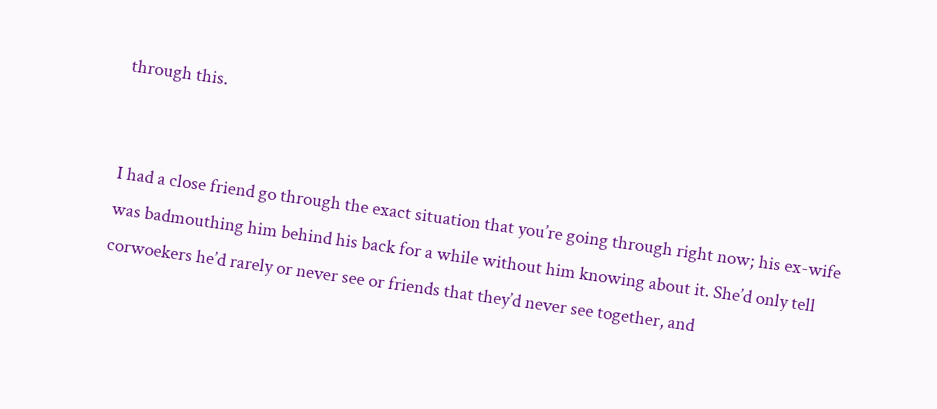through this.


I had a close friend go through the exact situation that you’re going through right now; his ex-wife was badmouthing him behind his back for a while without him knowing about it. She’d only tell corwoekers he’d rarely or never see or friends that they’d never see together, and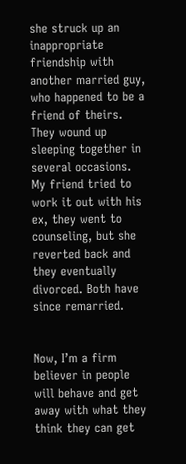she struck up an inappropriate friendship with another married guy, who happened to be a friend of theirs. They wound up sleeping together in several occasions. My friend tried to work it out with his ex, they went to counseling, but she reverted back and they eventually divorced. Both have since remarried.


Now, I’m a firm believer in people will behave and get away with what they think they can get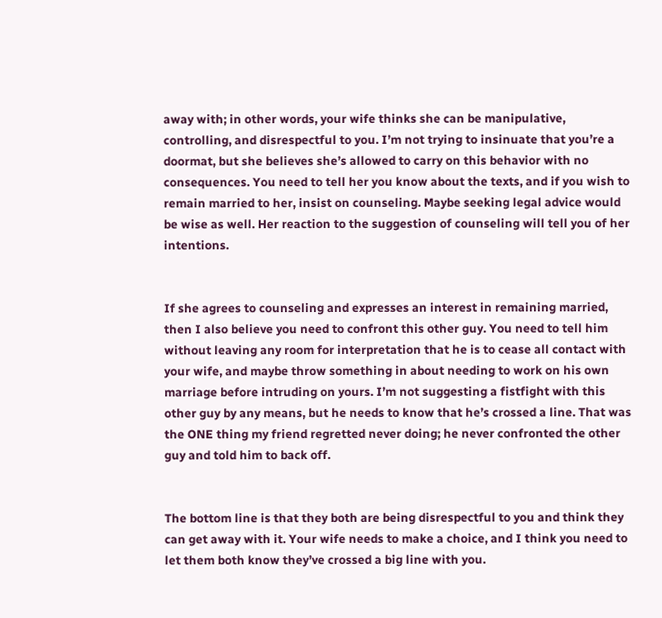away with; in other words, your wife thinks she can be manipulative, controlling, and disrespectful to you. I’m not trying to insinuate that you’re a doormat, but she believes she’s allowed to carry on this behavior with no consequences. You need to tell her you know about the texts, and if you wish to remain married to her, insist on counseling. Maybe seeking legal advice would be wise as well. Her reaction to the suggestion of counseling will tell you of her intentions.


If she agrees to counseling and expresses an interest in remaining married, then I also believe you need to confront this other guy. You need to tell him without leaving any room for interpretation that he is to cease all contact with your wife, and maybe throw something in about needing to work on his own marriage before intruding on yours. I’m not suggesting a fistfight with this other guy by any means, but he needs to know that he’s crossed a line. That was the ONE thing my friend regretted never doing; he never confronted the other guy and told him to back off.


The bottom line is that they both are being disrespectful to you and think they can get away with it. Your wife needs to make a choice, and I think you need to let them both know they’ve crossed a big line with you.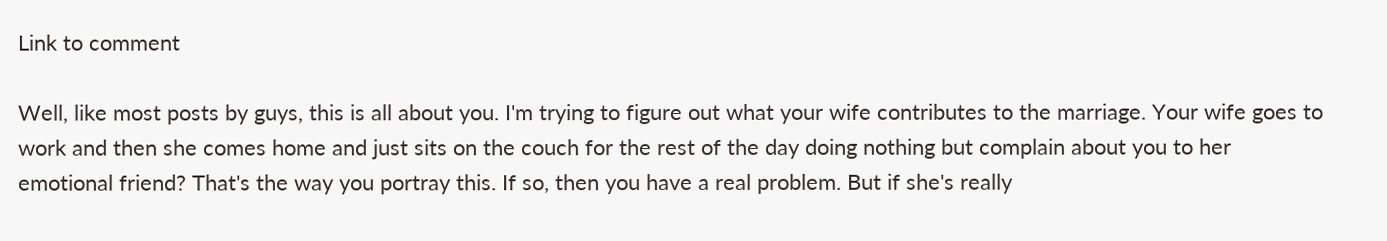Link to comment

Well, like most posts by guys, this is all about you. I'm trying to figure out what your wife contributes to the marriage. Your wife goes to work and then she comes home and just sits on the couch for the rest of the day doing nothing but complain about you to her emotional friend? That's the way you portray this. If so, then you have a real problem. But if she's really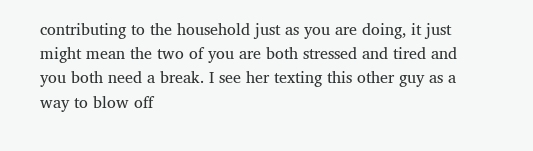contributing to the household just as you are doing, it just might mean the two of you are both stressed and tired and you both need a break. I see her texting this other guy as a way to blow off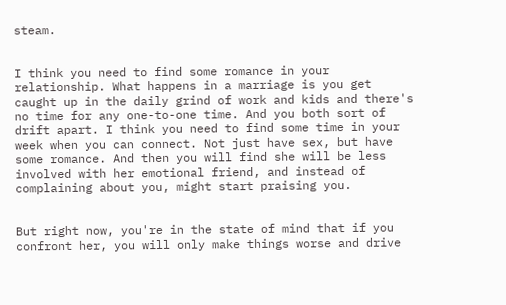steam.


I think you need to find some romance in your relationship. What happens in a marriage is you get caught up in the daily grind of work and kids and there's no time for any one-to-one time. And you both sort of drift apart. I think you need to find some time in your week when you can connect. Not just have sex, but have some romance. And then you will find she will be less involved with her emotional friend, and instead of complaining about you, might start praising you.


But right now, you're in the state of mind that if you confront her, you will only make things worse and drive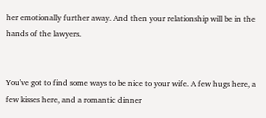her emotionally further away. And then your relationship will be in the hands of the lawyers.


You've got to find some ways to be nice to your wife. A few hugs here, a few kisses here, and a romantic dinner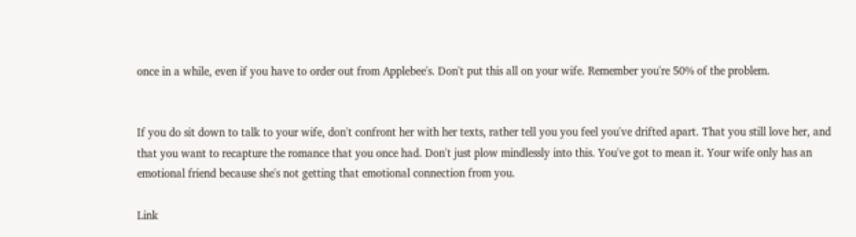once in a while, even if you have to order out from Applebee's. Don't put this all on your wife. Remember you're 50% of the problem.


If you do sit down to talk to your wife, don't confront her with her texts, rather tell you you feel you've drifted apart. That you still love her, and that you want to recapture the romance that you once had. Don't just plow mindlessly into this. You've got to mean it. Your wife only has an emotional friend because she's not getting that emotional connection from you.

Link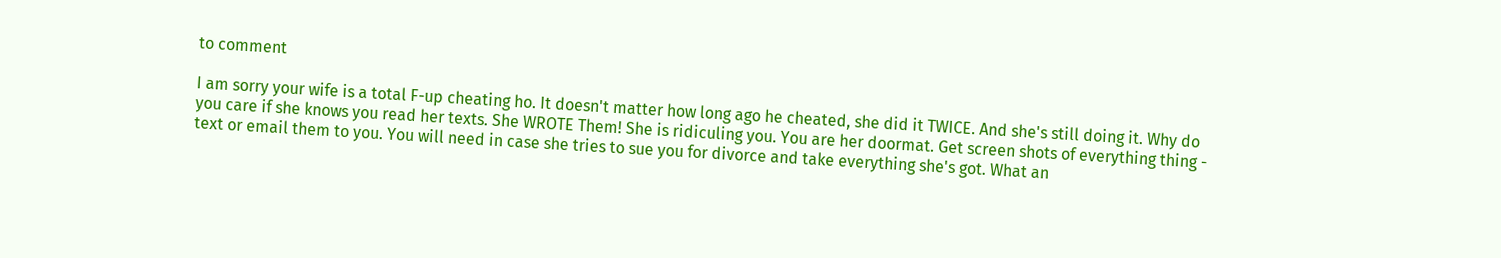to comment

I am sorry your wife is a total F-up cheating ho. It doesn't matter how long ago he cheated, she did it TWICE. And she's still doing it. Why do you care if she knows you read her texts. She WROTE Them! She is ridiculing you. You are her doormat. Get screen shots of everything thing - text or email them to you. You will need in case she tries to sue you for divorce and take everything she's got. What an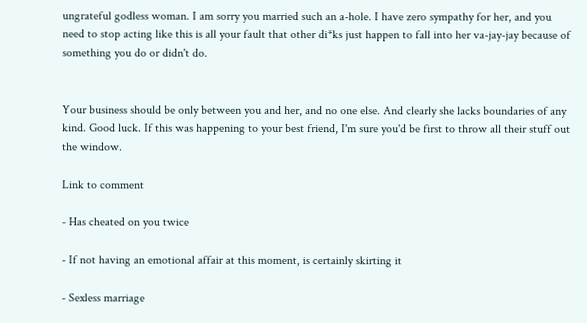ungrateful godless woman. I am sorry you married such an a-hole. I have zero sympathy for her, and you need to stop acting like this is all your fault that other di*ks just happen to fall into her va-jay-jay because of something you do or didn't do.


Your business should be only between you and her, and no one else. And clearly she lacks boundaries of any kind. Good luck. If this was happening to your best friend, I'm sure you'd be first to throw all their stuff out the window.

Link to comment

- Has cheated on you twice

- If not having an emotional affair at this moment, is certainly skirting it

- Sexless marriage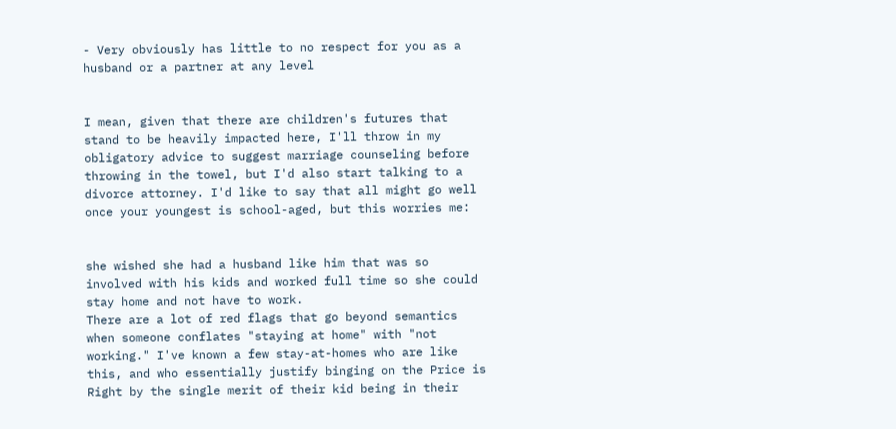- Very obviously has little to no respect for you as a husband or a partner at any level


I mean, given that there are children's futures that stand to be heavily impacted here, I'll throw in my obligatory advice to suggest marriage counseling before throwing in the towel, but I'd also start talking to a divorce attorney. I'd like to say that all might go well once your youngest is school-aged, but this worries me:


she wished she had a husband like him that was so involved with his kids and worked full time so she could stay home and not have to work.
There are a lot of red flags that go beyond semantics when someone conflates "staying at home" with "not working." I've known a few stay-at-homes who are like this, and who essentially justify binging on the Price is Right by the single merit of their kid being in their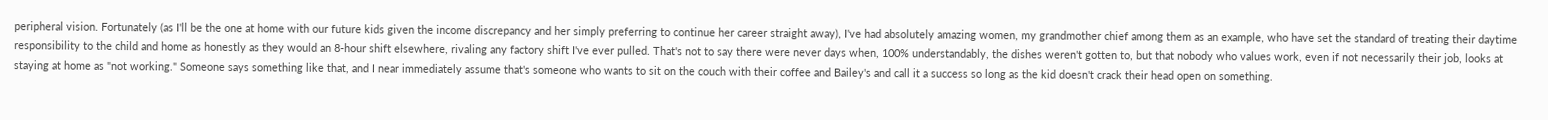peripheral vision. Fortunately (as I'll be the one at home with our future kids given the income discrepancy and her simply preferring to continue her career straight away), I've had absolutely amazing women, my grandmother chief among them as an example, who have set the standard of treating their daytime responsibility to the child and home as honestly as they would an 8-hour shift elsewhere, rivaling any factory shift I've ever pulled. That's not to say there were never days when, 100% understandably, the dishes weren't gotten to, but that nobody who values work, even if not necessarily their job, looks at staying at home as "not working." Someone says something like that, and I near immediately assume that's someone who wants to sit on the couch with their coffee and Bailey's and call it a success so long as the kid doesn't crack their head open on something.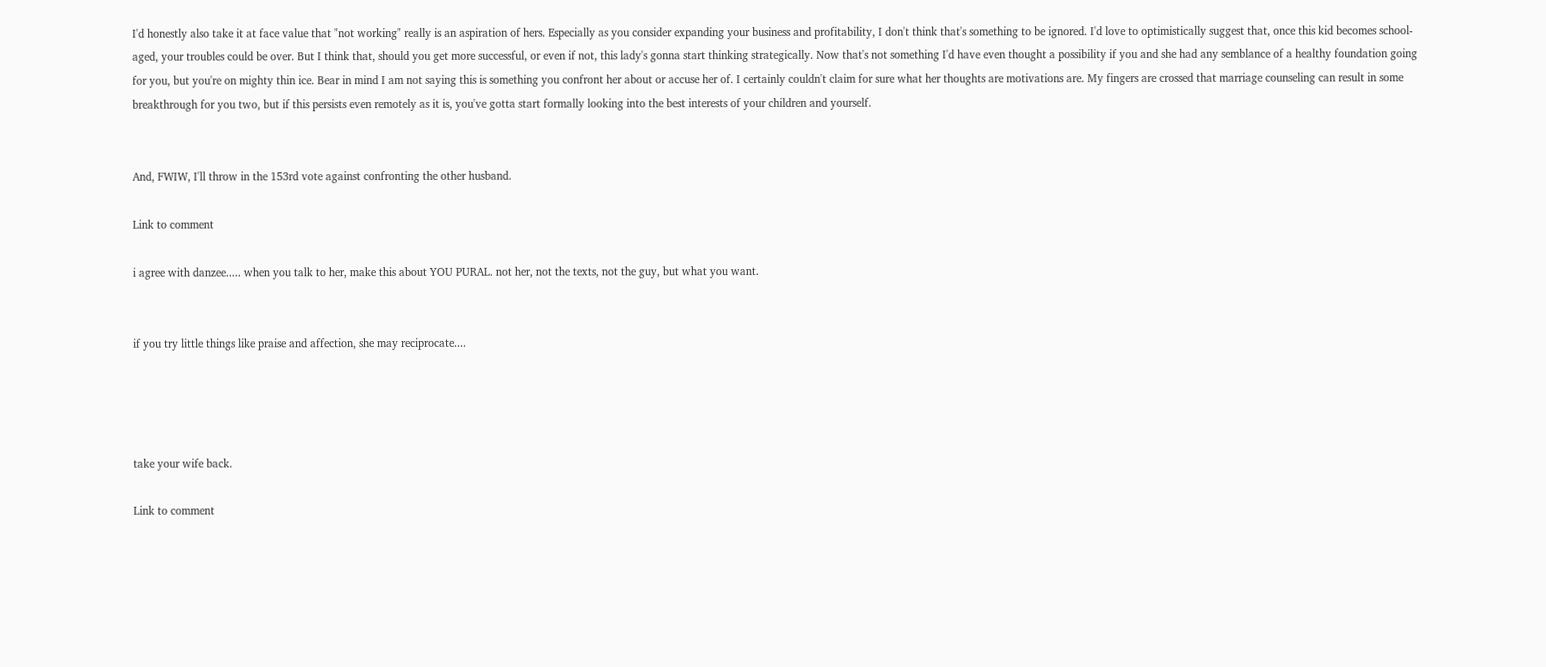I'd honestly also take it at face value that "not working" really is an aspiration of hers. Especially as you consider expanding your business and profitability, I don't think that's something to be ignored. I'd love to optimistically suggest that, once this kid becomes school-aged, your troubles could be over. But I think that, should you get more successful, or even if not, this lady's gonna start thinking strategically. Now that's not something I'd have even thought a possibility if you and she had any semblance of a healthy foundation going for you, but you're on mighty thin ice. Bear in mind I am not saying this is something you confront her about or accuse her of. I certainly couldn't claim for sure what her thoughts are motivations are. My fingers are crossed that marriage counseling can result in some breakthrough for you two, but if this persists even remotely as it is, you've gotta start formally looking into the best interests of your children and yourself.


And, FWIW, I'll throw in the 153rd vote against confronting the other husband.

Link to comment

i agree with danzee..... when you talk to her, make this about YOU PURAL. not her, not the texts, not the guy, but what you want.


if you try little things like praise and affection, she may reciprocate....




take your wife back.

Link to comment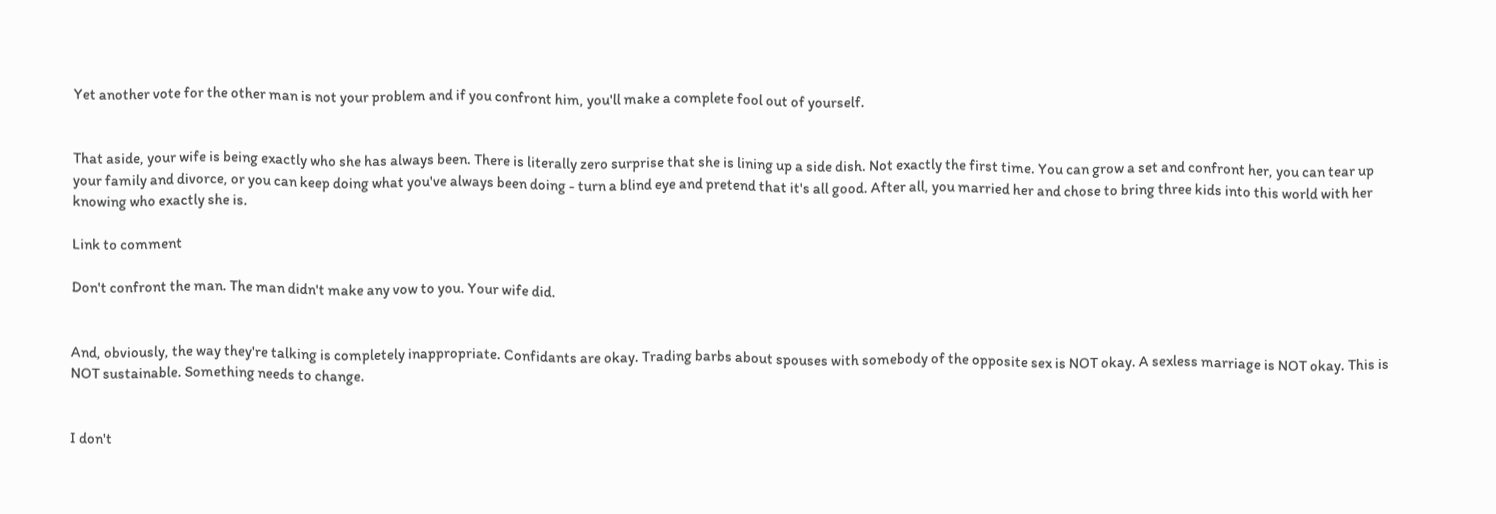Yet another vote for the other man is not your problem and if you confront him, you'll make a complete fool out of yourself.


That aside, your wife is being exactly who she has always been. There is literally zero surprise that she is lining up a side dish. Not exactly the first time. You can grow a set and confront her, you can tear up your family and divorce, or you can keep doing what you've always been doing - turn a blind eye and pretend that it's all good. After all, you married her and chose to bring three kids into this world with her knowing who exactly she is.

Link to comment

Don't confront the man. The man didn't make any vow to you. Your wife did.


And, obviously, the way they're talking is completely inappropriate. Confidants are okay. Trading barbs about spouses with somebody of the opposite sex is NOT okay. A sexless marriage is NOT okay. This is NOT sustainable. Something needs to change.


I don't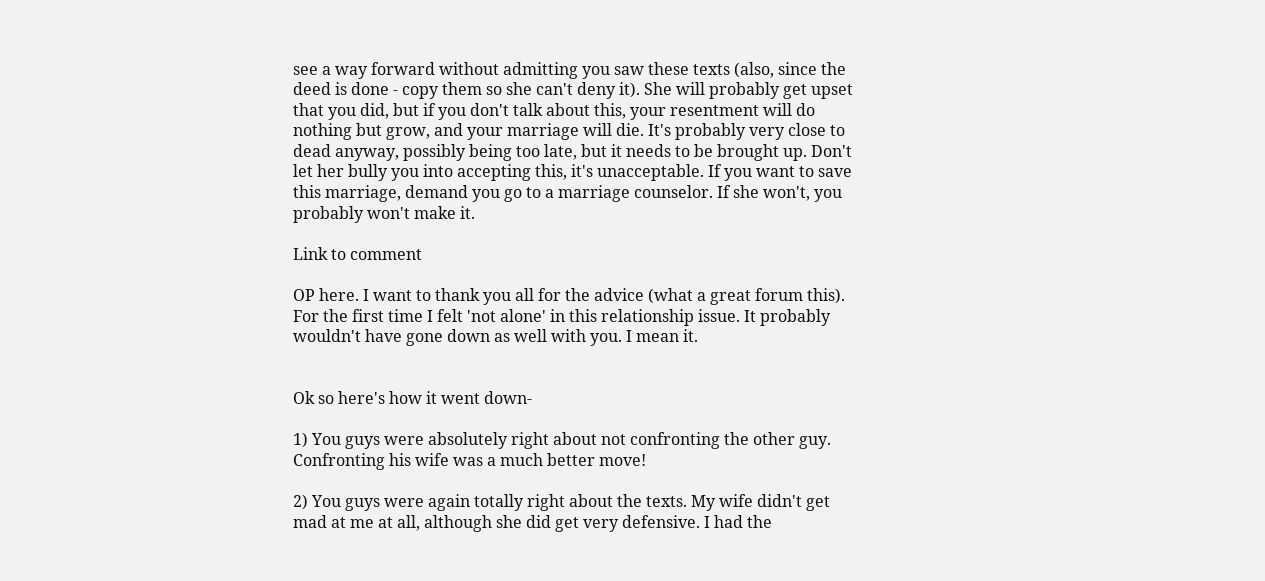see a way forward without admitting you saw these texts (also, since the deed is done - copy them so she can't deny it). She will probably get upset that you did, but if you don't talk about this, your resentment will do nothing but grow, and your marriage will die. It's probably very close to dead anyway, possibly being too late, but it needs to be brought up. Don't let her bully you into accepting this, it's unacceptable. If you want to save this marriage, demand you go to a marriage counselor. If she won't, you probably won't make it.

Link to comment

OP here. I want to thank you all for the advice (what a great forum this). For the first time I felt 'not alone' in this relationship issue. It probably wouldn't have gone down as well with you. I mean it.


Ok so here's how it went down-

1) You guys were absolutely right about not confronting the other guy. Confronting his wife was a much better move!

2) You guys were again totally right about the texts. My wife didn't get mad at me at all, although she did get very defensive. I had the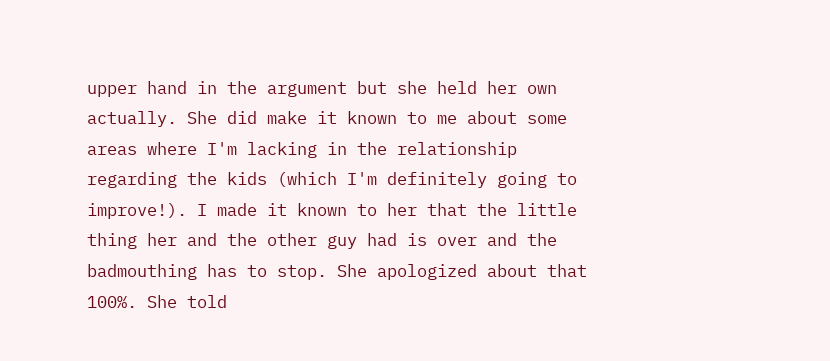upper hand in the argument but she held her own actually. She did make it known to me about some areas where I'm lacking in the relationship regarding the kids (which I'm definitely going to improve!). I made it known to her that the little thing her and the other guy had is over and the badmouthing has to stop. She apologized about that 100%. She told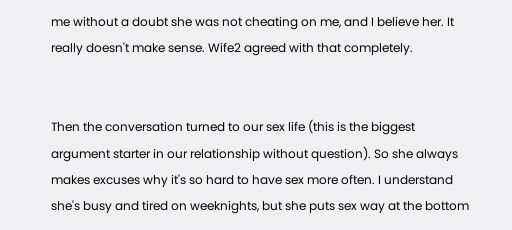me without a doubt she was not cheating on me, and I believe her. It really doesn't make sense. Wife2 agreed with that completely.


Then the conversation turned to our sex life (this is the biggest argument starter in our relationship without question). So she always makes excuses why it's so hard to have sex more often. I understand she's busy and tired on weeknights, but she puts sex way at the bottom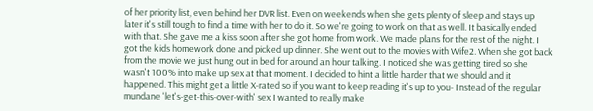of her priority list, even behind her DVR list. Even on weekends when she gets plenty of sleep and stays up later it's still tough to find a time with her to do it. So we're going to work on that as well. It basically ended with that. She gave me a kiss soon after she got home from work. We made plans for the rest of the night. I got the kids homework done and picked up dinner. She went out to the movies with Wife2. When she got back from the movie we just hung out in bed for around an hour talking. I noticed she was getting tired so she wasn't 100% into make up sex at that moment. I decided to hint a little harder that we should and it happened. This might get a little X-rated so if you want to keep reading it's up to you- Instead of the regular mundane 'let's-get-this-over-with' sex I wanted to really make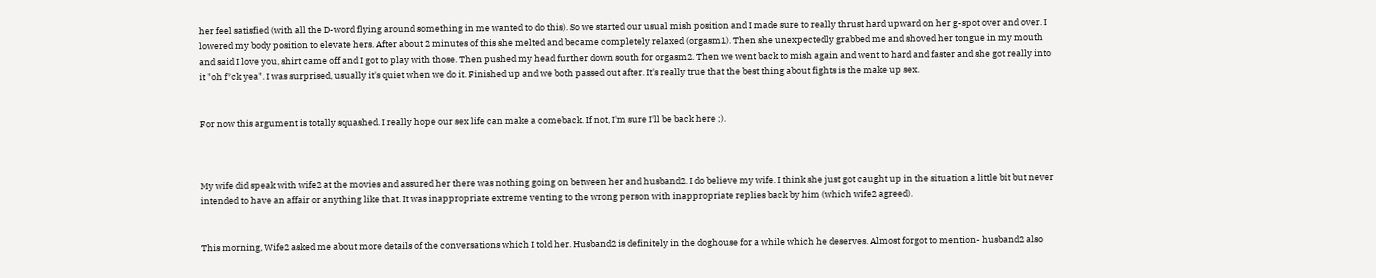her feel satisfied (with all the D-word flying around something in me wanted to do this). So we started our usual mish position and I made sure to really thrust hard upward on her g-spot over and over. I lowered my body position to elevate hers. After about 2 minutes of this she melted and became completely relaxed (orgasm1). Then she unexpectedly grabbed me and shoved her tongue in my mouth and said I love you, shirt came off and I got to play with those. Then pushed my head further down south for orgasm2. Then we went back to mish again and went to hard and faster and she got really into it "oh f*ck yea". I was surprised, usually it's quiet when we do it. Finished up and we both passed out after. It's really true that the best thing about fights is the make up sex.


For now this argument is totally squashed. I really hope our sex life can make a comeback. If not, I'm sure I'll be back here ;).



My wife did speak with wife2 at the movies and assured her there was nothing going on between her and husband2. I do believe my wife. I think she just got caught up in the situation a little bit but never intended to have an affair or anything like that. It was inappropriate extreme venting to the wrong person with inappropriate replies back by him (which wife2 agreed).


This morning, Wife2 asked me about more details of the conversations which I told her. Husband2 is definitely in the doghouse for a while which he deserves. Almost forgot to mention- husband2 also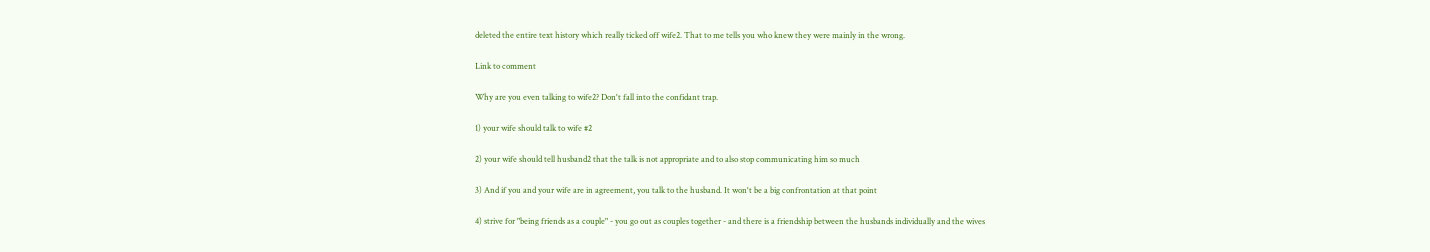deleted the entire text history which really ticked off wife2. That to me tells you who knew they were mainly in the wrong.

Link to comment

Why are you even talking to wife2? Don't fall into the confidant trap.

1) your wife should talk to wife #2

2) your wife should tell husband2 that the talk is not appropriate and to also stop communicating him so much

3) And if you and your wife are in agreement, you talk to the husband. It won't be a big confrontation at that point

4) strive for "being friends as a couple" - you go out as couples together - and there is a friendship between the husbands individually and the wives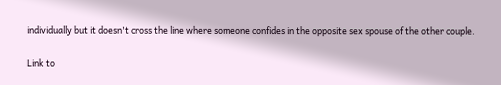individually but it doesn't cross the line where someone confides in the opposite sex spouse of the other couple.

Link to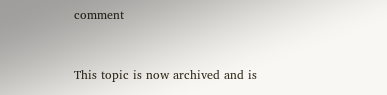comment


This topic is now archived and is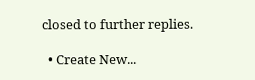closed to further replies.

  • Create New...